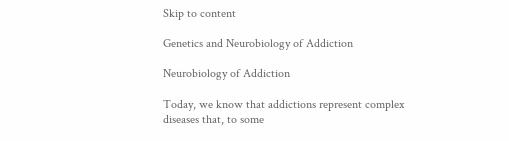Skip to content

Genetics and Neurobiology of Addiction

Neurobiology of Addiction

Today, we know that addictions represent complex diseases that, to some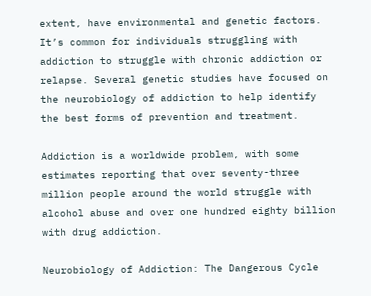extent, have environmental and genetic factors. It’s common for individuals struggling with addiction to struggle with chronic addiction or relapse. Several genetic studies have focused on the neurobiology of addiction to help identify the best forms of prevention and treatment.

Addiction is a worldwide problem, with some estimates reporting that over seventy-three million people around the world struggle with alcohol abuse and over one hundred eighty billion with drug addiction.

Neurobiology of Addiction: The Dangerous Cycle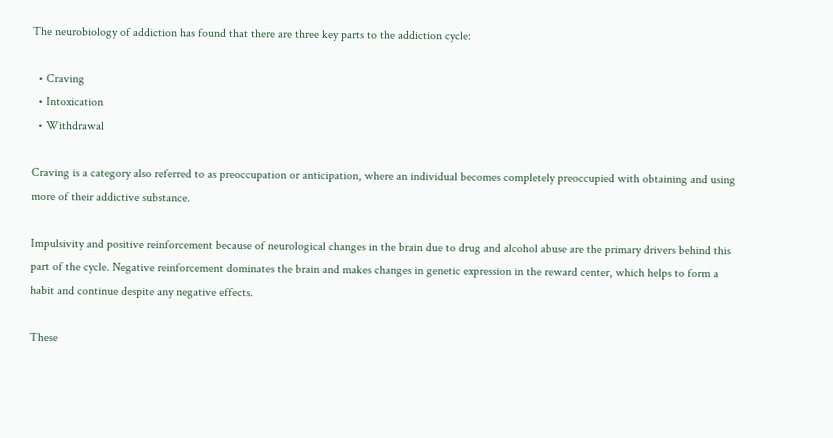The neurobiology of addiction has found that there are three key parts to the addiction cycle:

  • Craving
  • Intoxication
  • Withdrawal

Craving is a category also referred to as preoccupation or anticipation, where an individual becomes completely preoccupied with obtaining and using more of their addictive substance.

Impulsivity and positive reinforcement because of neurological changes in the brain due to drug and alcohol abuse are the primary drivers behind this part of the cycle. Negative reinforcement dominates the brain and makes changes in genetic expression in the reward center, which helps to form a habit and continue despite any negative effects.

These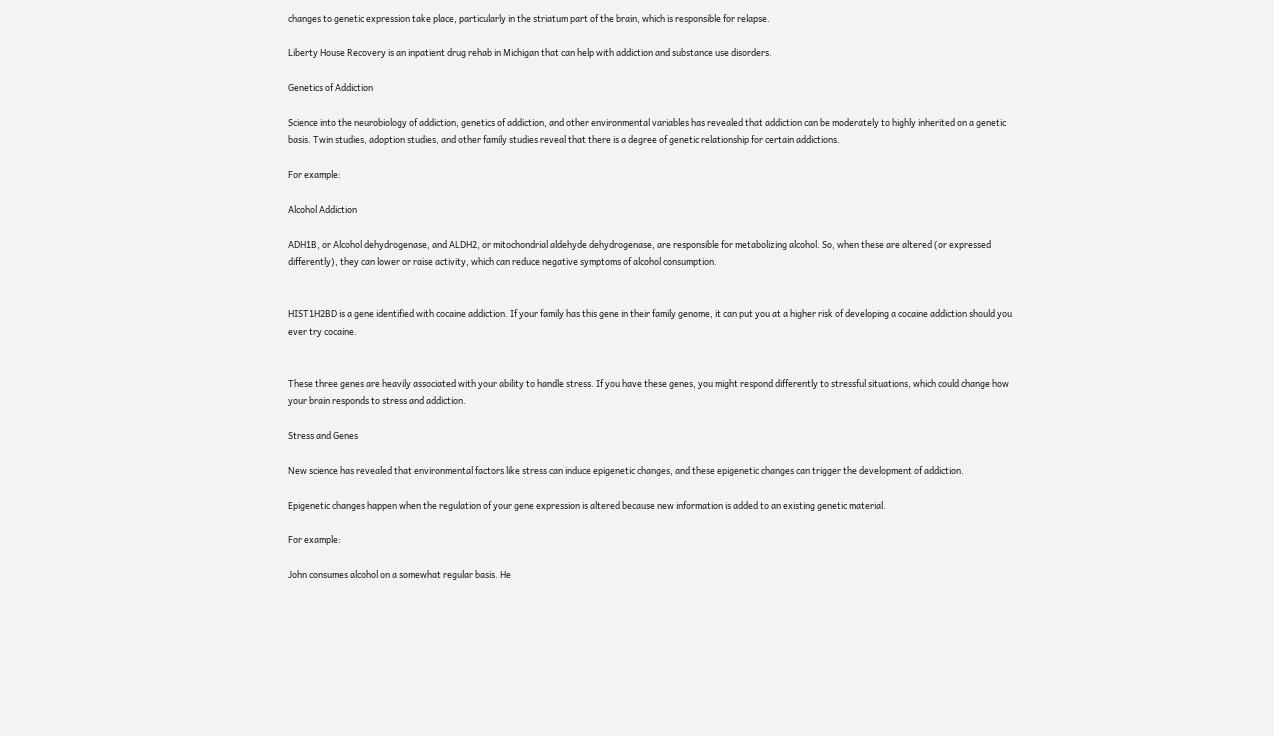changes to genetic expression take place, particularly in the striatum part of the brain, which is responsible for relapse.

Liberty House Recovery is an inpatient drug rehab in Michigan that can help with addiction and substance use disorders.

Genetics of Addiction

Science into the neurobiology of addiction, genetics of addiction, and other environmental variables has revealed that addiction can be moderately to highly inherited on a genetic basis. Twin studies, adoption studies, and other family studies reveal that there is a degree of genetic relationship for certain addictions.

For example:

Alcohol Addiction

ADH1B, or Alcohol dehydrogenase, and ALDH2, or mitochondrial aldehyde dehydrogenase, are responsible for metabolizing alcohol. So, when these are altered (or expressed differently), they can lower or raise activity, which can reduce negative symptoms of alcohol consumption.


HIST1H2BD is a gene identified with cocaine addiction. If your family has this gene in their family genome, it can put you at a higher risk of developing a cocaine addiction should you ever try cocaine.


These three genes are heavily associated with your ability to handle stress. If you have these genes, you might respond differently to stressful situations, which could change how your brain responds to stress and addiction.

Stress and Genes

New science has revealed that environmental factors like stress can induce epigenetic changes, and these epigenetic changes can trigger the development of addiction.

Epigenetic changes happen when the regulation of your gene expression is altered because new information is added to an existing genetic material.

For example:

John consumes alcohol on a somewhat regular basis. He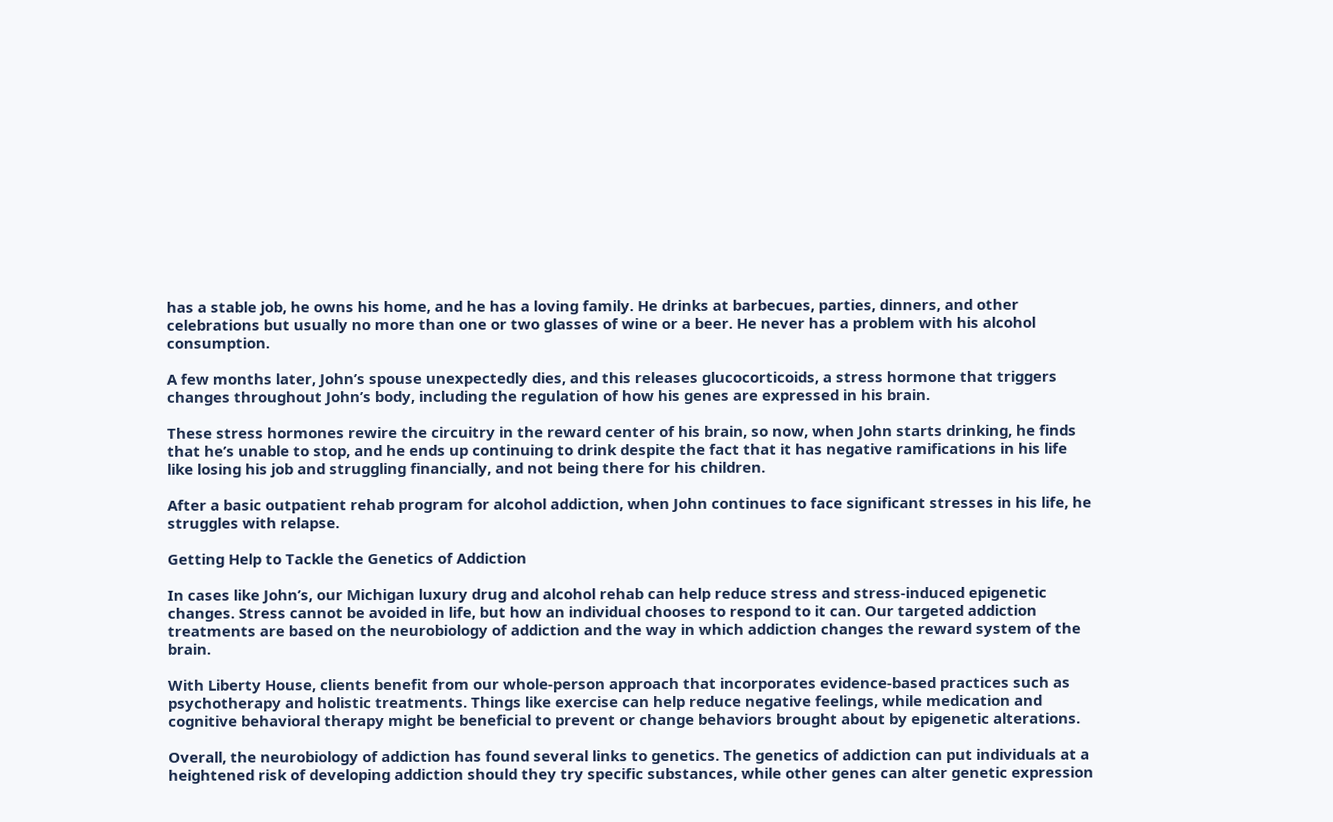has a stable job, he owns his home, and he has a loving family. He drinks at barbecues, parties, dinners, and other celebrations but usually no more than one or two glasses of wine or a beer. He never has a problem with his alcohol consumption.

A few months later, John’s spouse unexpectedly dies, and this releases glucocorticoids, a stress hormone that triggers changes throughout John’s body, including the regulation of how his genes are expressed in his brain.

These stress hormones rewire the circuitry in the reward center of his brain, so now, when John starts drinking, he finds that he’s unable to stop, and he ends up continuing to drink despite the fact that it has negative ramifications in his life like losing his job and struggling financially, and not being there for his children.

After a basic outpatient rehab program for alcohol addiction, when John continues to face significant stresses in his life, he struggles with relapse.

Getting Help to Tackle the Genetics of Addiction

In cases like John’s, our Michigan luxury drug and alcohol rehab can help reduce stress and stress-induced epigenetic changes. Stress cannot be avoided in life, but how an individual chooses to respond to it can. Our targeted addiction treatments are based on the neurobiology of addiction and the way in which addiction changes the reward system of the brain.

With Liberty House, clients benefit from our whole-person approach that incorporates evidence-based practices such as psychotherapy and holistic treatments. Things like exercise can help reduce negative feelings, while medication and cognitive behavioral therapy might be beneficial to prevent or change behaviors brought about by epigenetic alterations.

Overall, the neurobiology of addiction has found several links to genetics. The genetics of addiction can put individuals at a heightened risk of developing addiction should they try specific substances, while other genes can alter genetic expression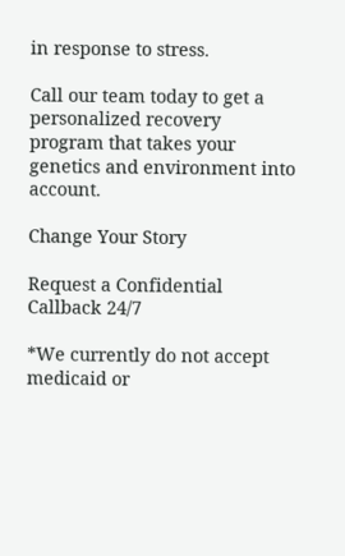in response to stress.

Call our team today to get a personalized recovery program that takes your genetics and environment into account.

Change Your Story

Request a Confidential Callback 24/7

*We currently do not accept medicaid or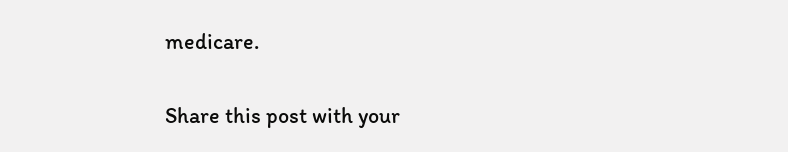medicare.

Share this post with your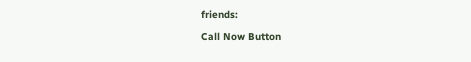friends:

Call Now Button